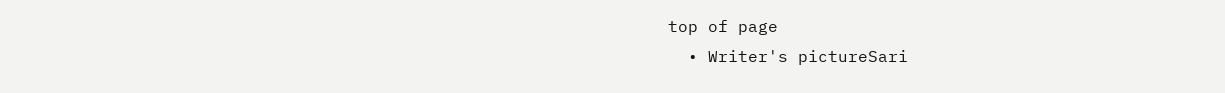top of page
  • Writer's pictureSari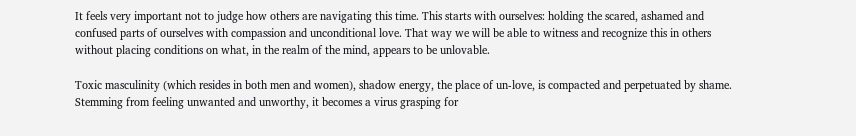It feels very important not to judge how others are navigating this time. This starts with ourselves: holding the scared, ashamed and confused parts of ourselves with compassion and unconditional love. That way we will be able to witness and recognize this in others without placing conditions on what, in the realm of the mind, appears to be unlovable.

Toxic masculinity (which resides in both men and women), shadow energy, the place of un-love, is compacted and perpetuated by shame. Stemming from feeling unwanted and unworthy, it becomes a virus grasping for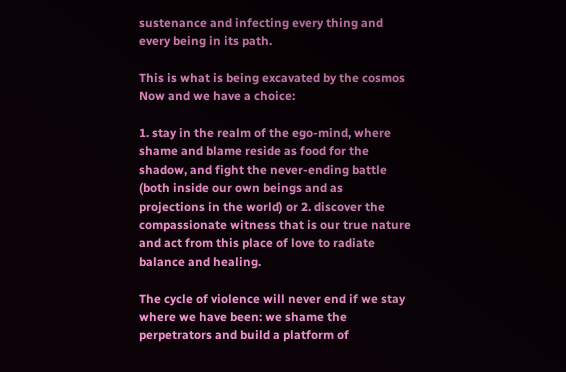sustenance and infecting every thing and every being in its path.

This is what is being excavated by the cosmos Now and we have a choice:

1. stay in the realm of the ego-mind, where shame and blame reside as food for the shadow, and fight the never-ending battle (both inside our own beings and as projections in the world) or 2. discover the compassionate witness that is our true nature and act from this place of love to radiate balance and healing.

The cycle of violence will never end if we stay where we have been: we shame the perpetrators and build a platform of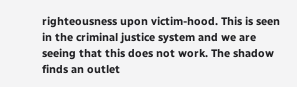righteousness upon victim-hood. This is seen in the criminal justice system and we are seeing that this does not work. The shadow finds an outlet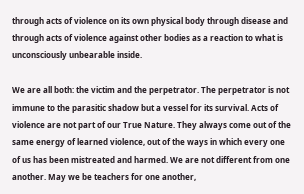through acts of violence on its own physical body through disease and through acts of violence against other bodies as a reaction to what is unconsciously unbearable inside.

We are all both: the victim and the perpetrator. The perpetrator is not immune to the parasitic shadow but a vessel for its survival. Acts of violence are not part of our True Nature. They always come out of the same energy of learned violence, out of the ways in which every one of us has been mistreated and harmed. We are not different from one another. May we be teachers for one another,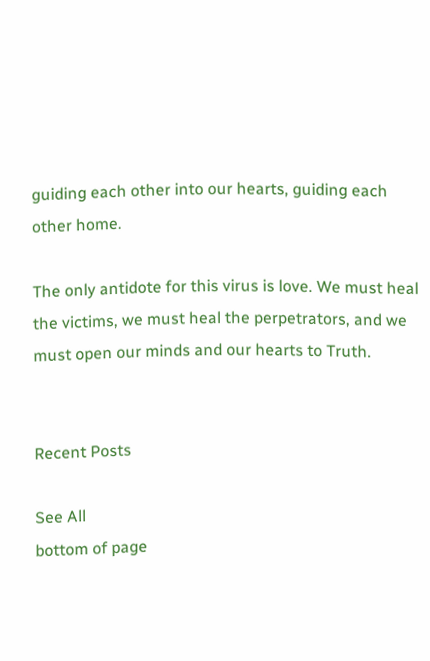guiding each other into our hearts, guiding each other home.

The only antidote for this virus is love. We must heal the victims, we must heal the perpetrators, and we must open our minds and our hearts to Truth.


Recent Posts

See All
bottom of page